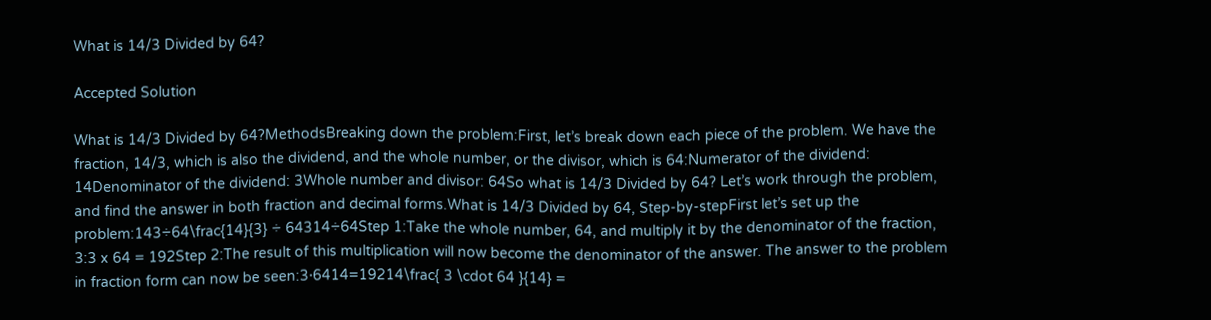What is 14/3 Divided by 64?

Accepted Solution

What is 14/3 Divided by 64?MethodsBreaking down the problem:First, let’s break down each piece of the problem. We have the fraction, 14/3, which is also the dividend, and the whole number, or the divisor, which is 64:Numerator of the dividend: 14Denominator of the dividend: 3Whole number and divisor: 64So what is 14/3 Divided by 64? Let’s work through the problem, and find the answer in both fraction and decimal forms.What is 14/3 Divided by 64, Step-by-stepFirst let’s set up the problem:143÷64\frac{14}{3} ÷ 64314÷64Step 1:Take the whole number, 64, and multiply it by the denominator of the fraction, 3:3 x 64 = 192Step 2:The result of this multiplication will now become the denominator of the answer. The answer to the problem in fraction form can now be seen:3⋅6414=19214\frac{ 3 \cdot 64 }{14} =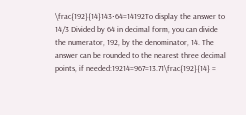\frac{192}{14}143⋅64=14192To display the answer to 14/3 Divided by 64 in decimal form, you can divide the numerator, 192, by the denominator, 14. The answer can be rounded to the nearest three decimal points, if needed:19214=967=13.71\frac{192}{14} =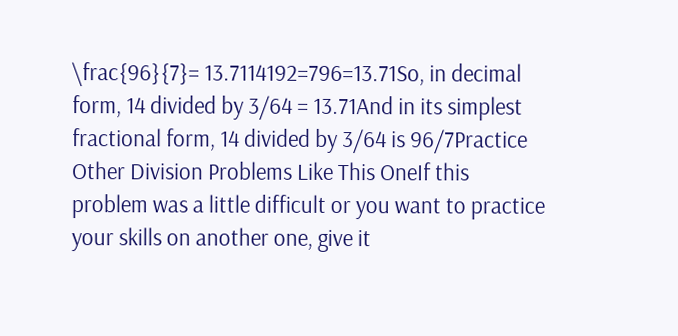\frac{96}{7}= 13.7114192=796=13.71So, in decimal form, 14 divided by 3/64 = 13.71And in its simplest fractional form, 14 divided by 3/64 is 96/7Practice Other Division Problems Like This OneIf this problem was a little difficult or you want to practice your skills on another one, give it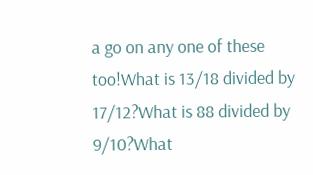a go on any one of these too!What is 13/18 divided by 17/12?What is 88 divided by 9/10?What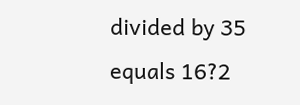divided by 35 equals 16?2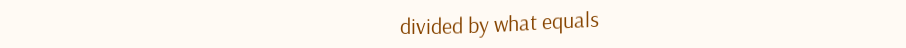divided by what equals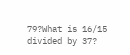79?What is 16/15 divided by 37?